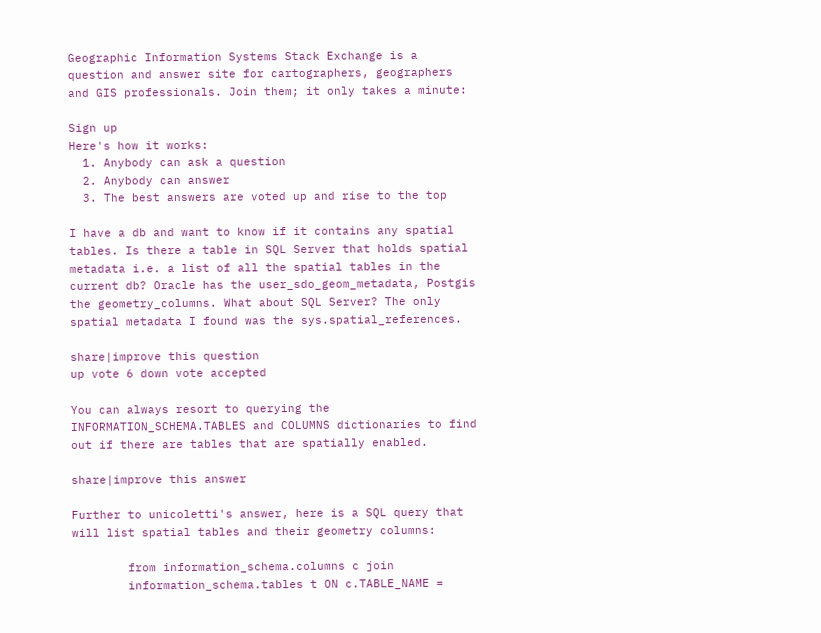Geographic Information Systems Stack Exchange is a question and answer site for cartographers, geographers and GIS professionals. Join them; it only takes a minute:

Sign up
Here's how it works:
  1. Anybody can ask a question
  2. Anybody can answer
  3. The best answers are voted up and rise to the top

I have a db and want to know if it contains any spatial tables. Is there a table in SQL Server that holds spatial metadata i.e. a list of all the spatial tables in the current db? Oracle has the user_sdo_geom_metadata, Postgis the geometry_columns. What about SQL Server? The only spatial metadata I found was the sys.spatial_references.

share|improve this question
up vote 6 down vote accepted

You can always resort to querying the INFORMATION_SCHEMA.TABLES and COLUMNS dictionaries to find out if there are tables that are spatially enabled.

share|improve this answer

Further to unicoletti's answer, here is a SQL query that will list spatial tables and their geometry columns:

        from information_schema.columns c join
        information_schema.tables t ON c.TABLE_NAME =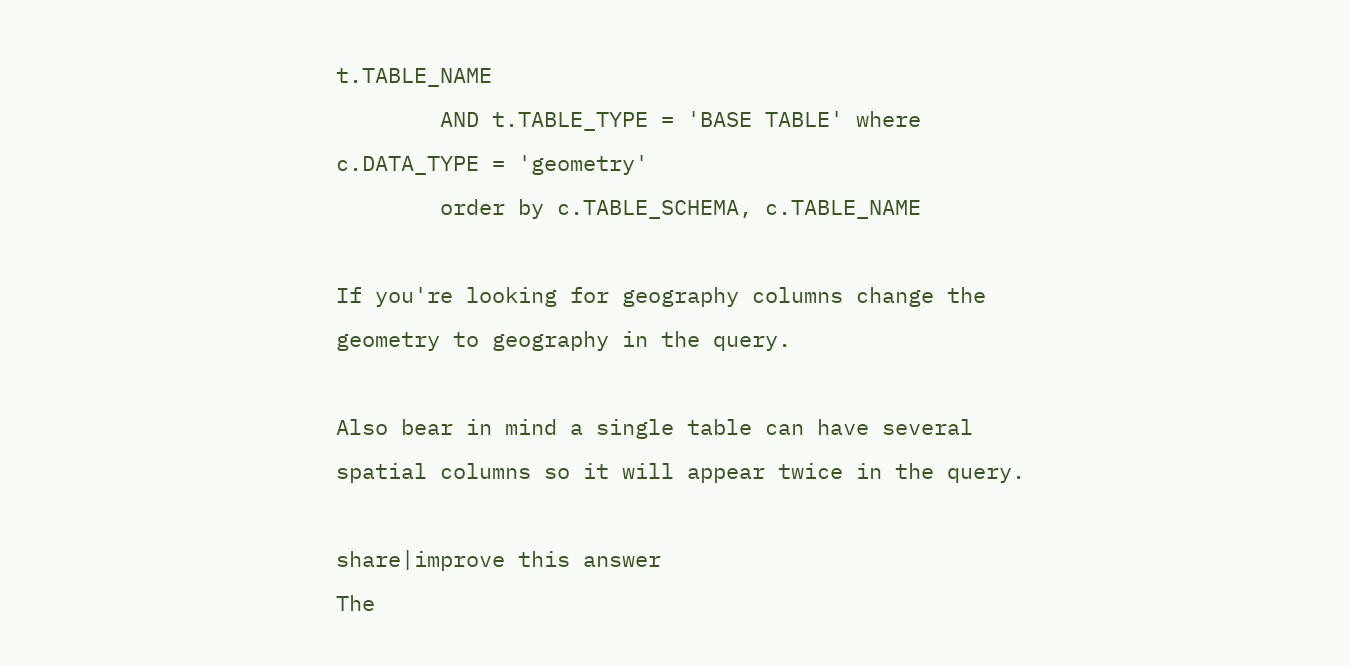t.TABLE_NAME
        AND t.TABLE_TYPE = 'BASE TABLE' where c.DATA_TYPE = 'geometry'
        order by c.TABLE_SCHEMA, c.TABLE_NAME

If you're looking for geography columns change the geometry to geography in the query.

Also bear in mind a single table can have several spatial columns so it will appear twice in the query.

share|improve this answer
The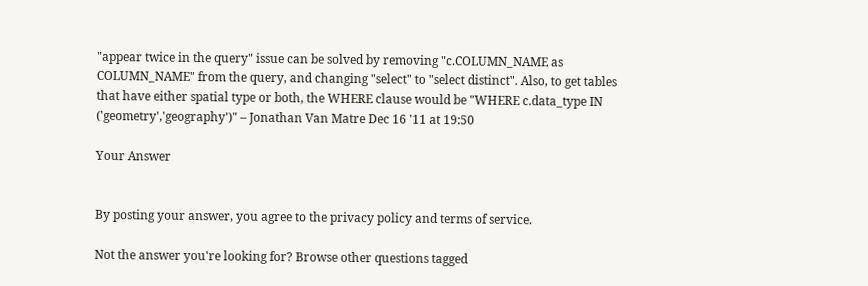"appear twice in the query" issue can be solved by removing "c.COLUMN_NAME as COLUMN_NAME" from the query, and changing "select" to "select distinct". Also, to get tables that have either spatial type or both, the WHERE clause would be "WHERE c.data_type IN ('geometry','geography')" – Jonathan Van Matre Dec 16 '11 at 19:50

Your Answer


By posting your answer, you agree to the privacy policy and terms of service.

Not the answer you're looking for? Browse other questions tagged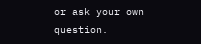or ask your own question.